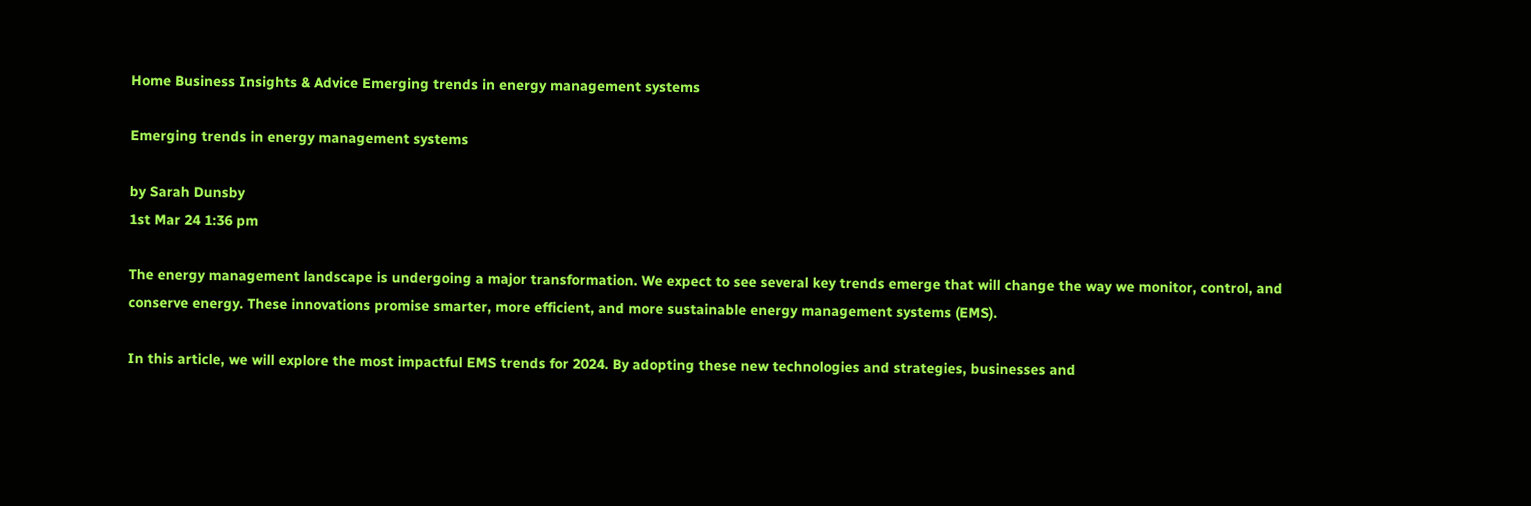Home Business Insights & Advice Emerging trends in energy management systems

Emerging trends in energy management systems

by Sarah Dunsby
1st Mar 24 1:36 pm

The energy management landscape is undergoing a major transformation. We expect to see several key trends emerge that will change the way we monitor, control, and conserve energy. These innovations promise smarter, more efficient, and more sustainable energy management systems (EMS).

In this article, we will explore the most impactful EMS trends for 2024. By adopting these new technologies and strategies, businesses and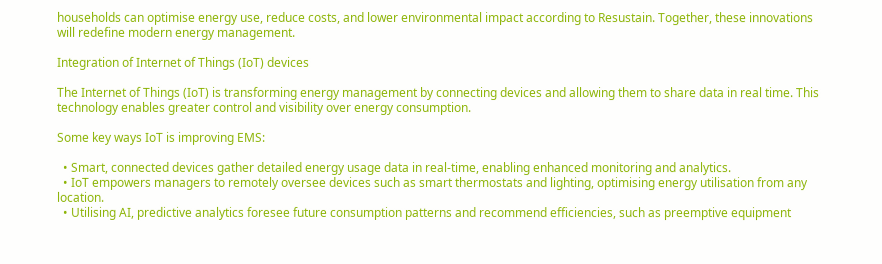households can optimise energy use, reduce costs, and lower environmental impact according to Resustain. Together, these innovations will redefine modern energy management.

Integration of Internet of Things (IoT) devices

The Internet of Things (IoT) is transforming energy management by connecting devices and allowing them to share data in real time. This technology enables greater control and visibility over energy consumption.

Some key ways IoT is improving EMS:

  • Smart, connected devices gather detailed energy usage data in real-time, enabling enhanced monitoring and analytics.
  • IoT empowers managers to remotely oversee devices such as smart thermostats and lighting, optimising energy utilisation from any location.
  • Utilising AI, predictive analytics foresee future consumption patterns and recommend efficiencies, such as preemptive equipment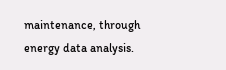maintenance, through energy data analysis.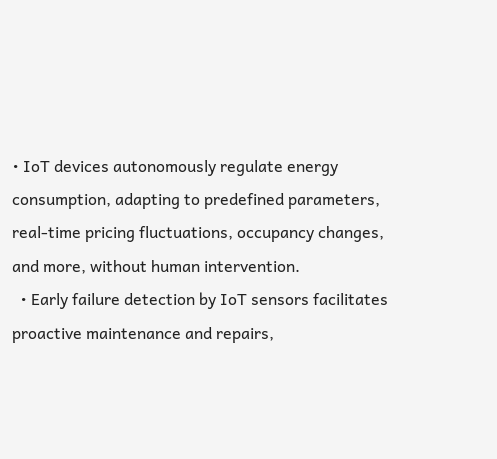• IoT devices autonomously regulate energy consumption, adapting to predefined parameters, real-time pricing fluctuations, occupancy changes, and more, without human intervention.
  • Early failure detection by IoT sensors facilitates proactive maintenance and repairs,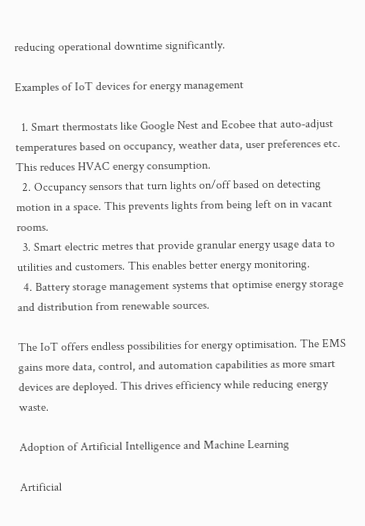reducing operational downtime significantly.

Examples of IoT devices for energy management

  1. Smart thermostats like Google Nest and Ecobee that auto-adjust temperatures based on occupancy, weather data, user preferences etc. This reduces HVAC energy consumption.
  2. Occupancy sensors that turn lights on/off based on detecting motion in a space. This prevents lights from being left on in vacant rooms.
  3. Smart electric metres that provide granular energy usage data to utilities and customers. This enables better energy monitoring.
  4. Battery storage management systems that optimise energy storage and distribution from renewable sources.

The IoT offers endless possibilities for energy optimisation. The EMS gains more data, control, and automation capabilities as more smart devices are deployed. This drives efficiency while reducing energy waste.

Adoption of Artificial Intelligence and Machine Learning

Artificial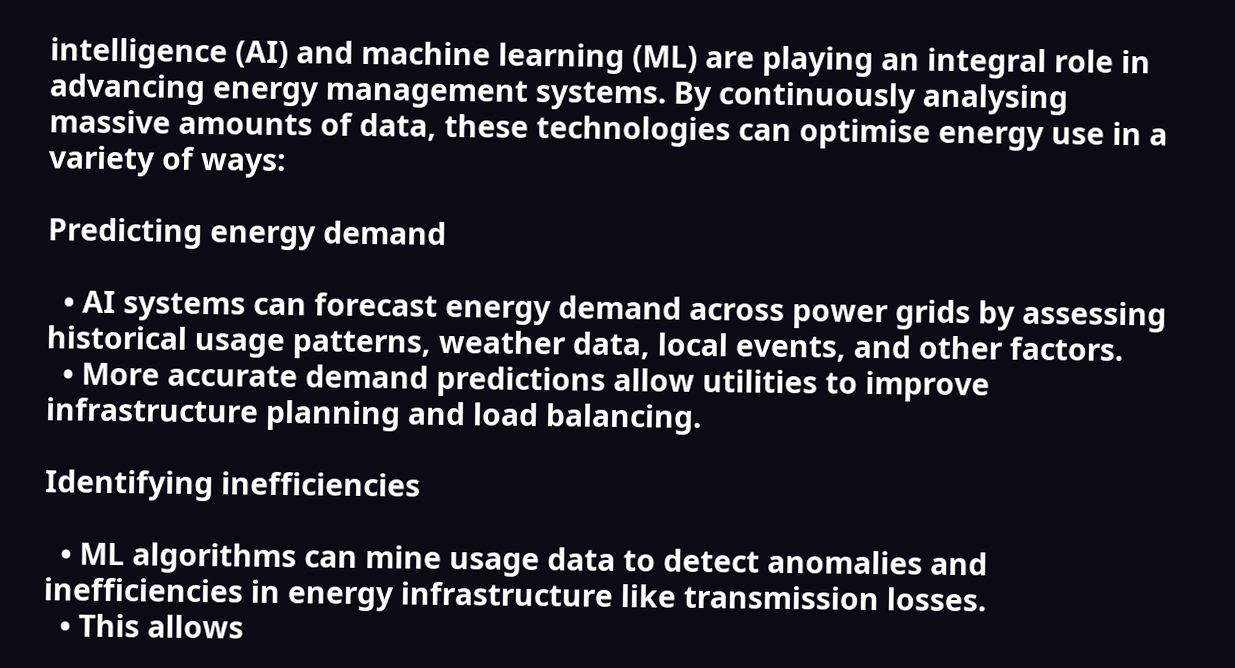intelligence (AI) and machine learning (ML) are playing an integral role in advancing energy management systems. By continuously analysing massive amounts of data, these technologies can optimise energy use in a variety of ways:

Predicting energy demand

  • AI systems can forecast energy demand across power grids by assessing historical usage patterns, weather data, local events, and other factors.
  • More accurate demand predictions allow utilities to improve infrastructure planning and load balancing.

Identifying inefficiencies

  • ML algorithms can mine usage data to detect anomalies and inefficiencies in energy infrastructure like transmission losses.
  • This allows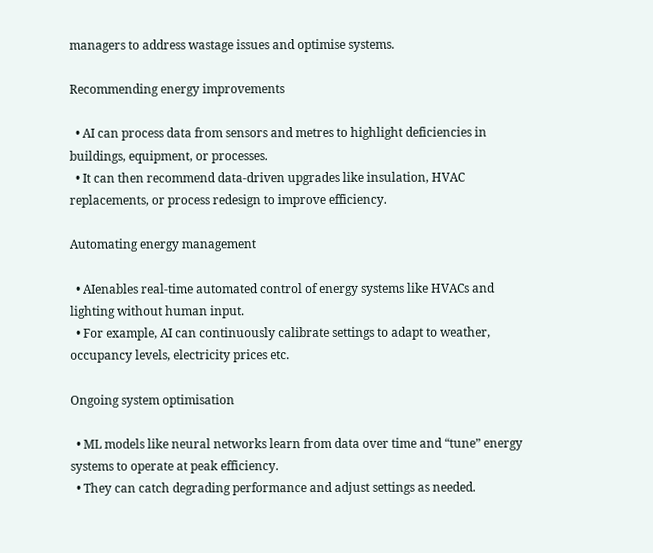managers to address wastage issues and optimise systems.

Recommending energy improvements

  • AI can process data from sensors and metres to highlight deficiencies in buildings, equipment, or processes.
  • It can then recommend data-driven upgrades like insulation, HVAC replacements, or process redesign to improve efficiency.

Automating energy management

  • AIenables real-time automated control of energy systems like HVACs and lighting without human input.
  • For example, AI can continuously calibrate settings to adapt to weather, occupancy levels, electricity prices etc.

Ongoing system optimisation

  • ML models like neural networks learn from data over time and “tune” energy systems to operate at peak efficiency.
  • They can catch degrading performance and adjust settings as needed.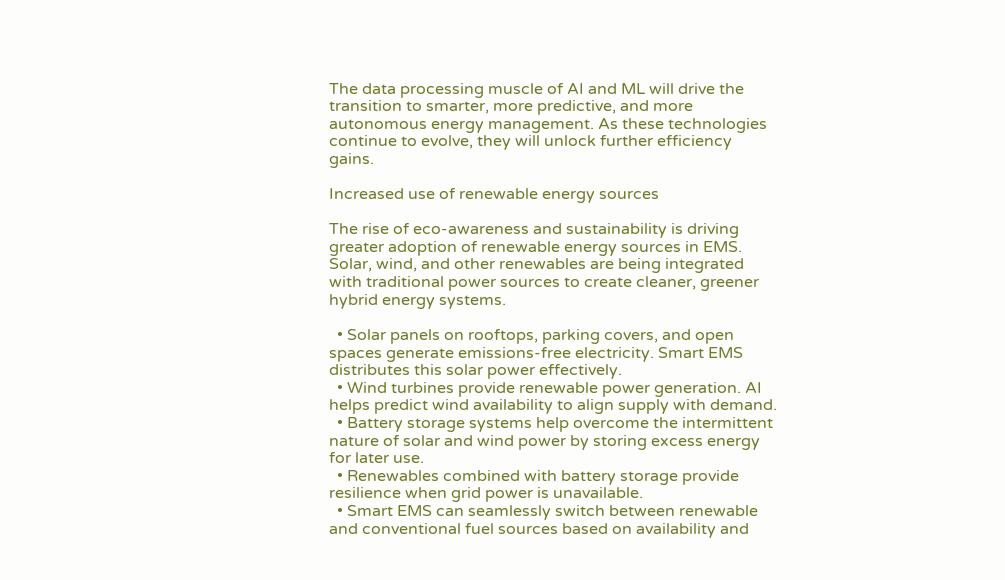The data processing muscle of AI and ML will drive the transition to smarter, more predictive, and more autonomous energy management. As these technologies continue to evolve, they will unlock further efficiency gains.

Increased use of renewable energy sources

The rise of eco-awareness and sustainability is driving greater adoption of renewable energy sources in EMS. Solar, wind, and other renewables are being integrated with traditional power sources to create cleaner, greener hybrid energy systems.

  • Solar panels on rooftops, parking covers, and open spaces generate emissions-free electricity. Smart EMS distributes this solar power effectively.
  • Wind turbines provide renewable power generation. AI helps predict wind availability to align supply with demand.
  • Battery storage systems help overcome the intermittent nature of solar and wind power by storing excess energy for later use.
  • Renewables combined with battery storage provide resilience when grid power is unavailable.
  • Smart EMS can seamlessly switch between renewable and conventional fuel sources based on availability and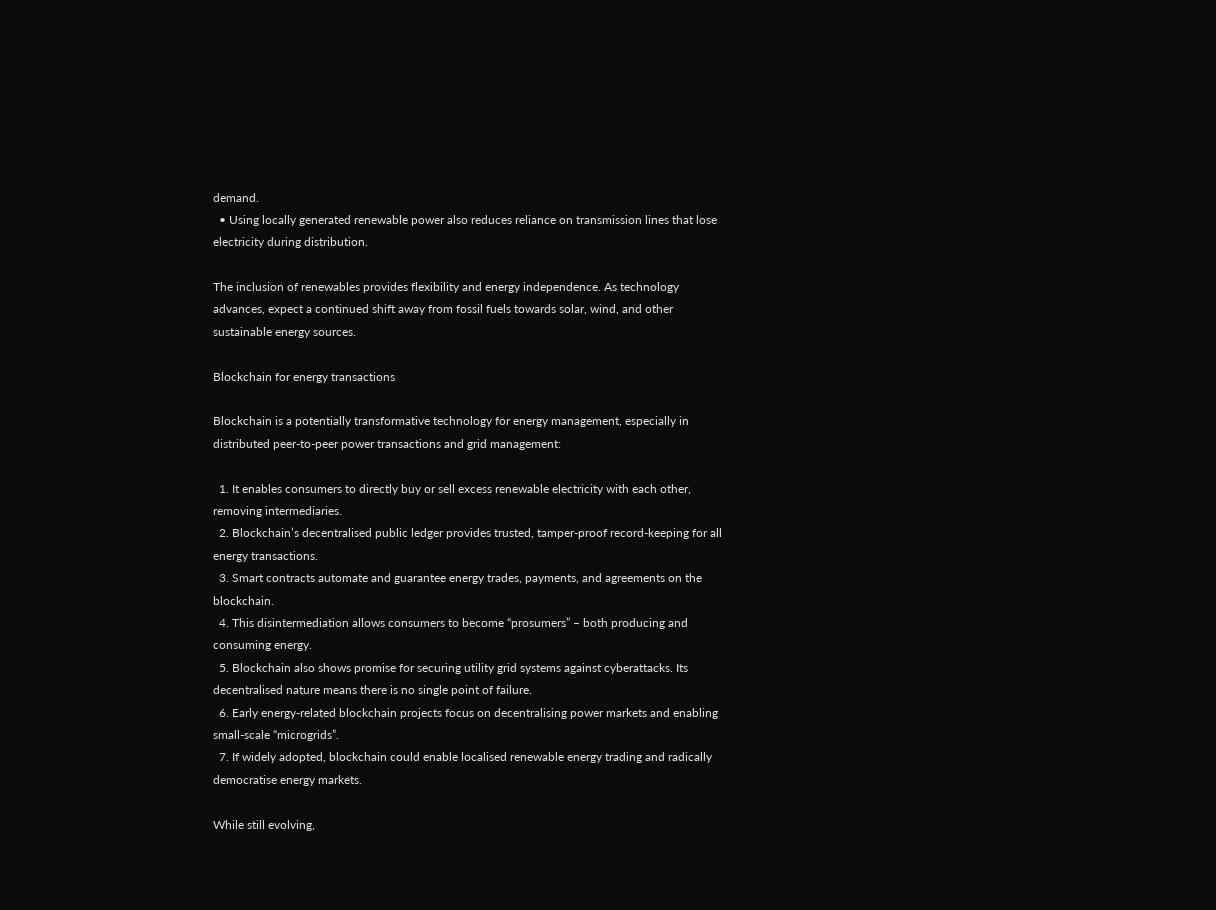demand.
  • Using locally generated renewable power also reduces reliance on transmission lines that lose electricity during distribution.

The inclusion of renewables provides flexibility and energy independence. As technology advances, expect a continued shift away from fossil fuels towards solar, wind, and other sustainable energy sources.

Blockchain for energy transactions

Blockchain is a potentially transformative technology for energy management, especially in distributed peer-to-peer power transactions and grid management:

  1. It enables consumers to directly buy or sell excess renewable electricity with each other, removing intermediaries.
  2. Blockchain’s decentralised public ledger provides trusted, tamper-proof record-keeping for all energy transactions.
  3. Smart contracts automate and guarantee energy trades, payments, and agreements on the blockchain.
  4. This disintermediation allows consumers to become “prosumers” – both producing and consuming energy.
  5. Blockchain also shows promise for securing utility grid systems against cyberattacks. Its decentralised nature means there is no single point of failure.
  6. Early energy-related blockchain projects focus on decentralising power markets and enabling small-scale “microgrids”.
  7. If widely adopted, blockchain could enable localised renewable energy trading and radically democratise energy markets.

While still evolving,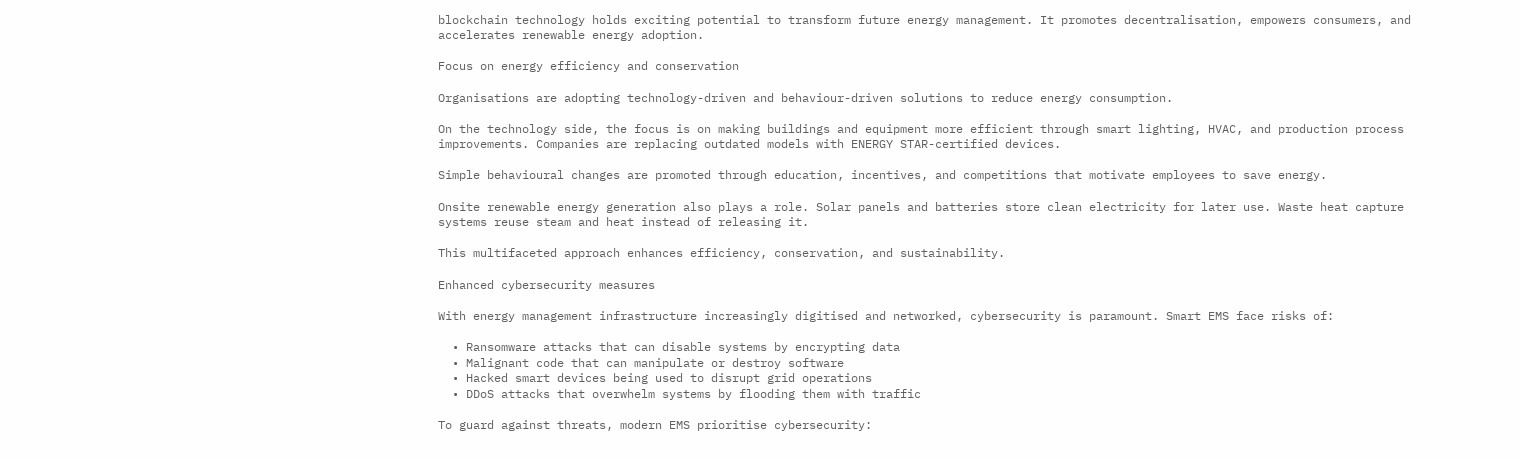blockchain technology holds exciting potential to transform future energy management. It promotes decentralisation, empowers consumers, and accelerates renewable energy adoption.

Focus on energy efficiency and conservation

Organisations are adopting technology-driven and behaviour-driven solutions to reduce energy consumption.

On the technology side, the focus is on making buildings and equipment more efficient through smart lighting, HVAC, and production process improvements. Companies are replacing outdated models with ENERGY STAR-certified devices.

Simple behavioural changes are promoted through education, incentives, and competitions that motivate employees to save energy.

Onsite renewable energy generation also plays a role. Solar panels and batteries store clean electricity for later use. Waste heat capture systems reuse steam and heat instead of releasing it.

This multifaceted approach enhances efficiency, conservation, and sustainability.

Enhanced cybersecurity measures

With energy management infrastructure increasingly digitised and networked, cybersecurity is paramount. Smart EMS face risks of:

  • Ransomware attacks that can disable systems by encrypting data
  • Malignant code that can manipulate or destroy software
  • Hacked smart devices being used to disrupt grid operations
  • DDoS attacks that overwhelm systems by flooding them with traffic

To guard against threats, modern EMS prioritise cybersecurity: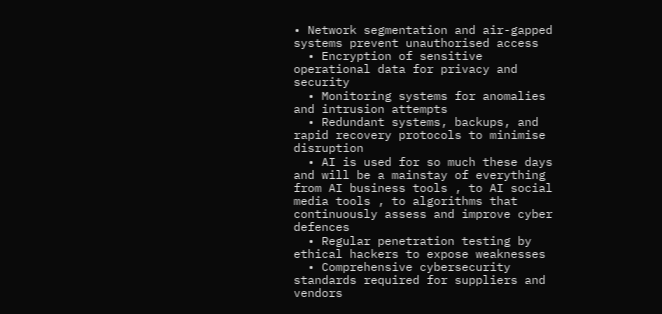• Network segmentation and air-gapped systems prevent unauthorised access
  • Encryption of sensitive operational data for privacy and security
  • Monitoring systems for anomalies and intrusion attempts
  • Redundant systems, backups, and rapid recovery protocols to minimise disruption
  • AI is used for so much these days and will be a mainstay of everything from AI business tools , to AI social media tools , to algorithms that continuously assess and improve cyber defences
  • Regular penetration testing by ethical hackers to expose weaknesses
  • Comprehensive cybersecurity standards required for suppliers and vendors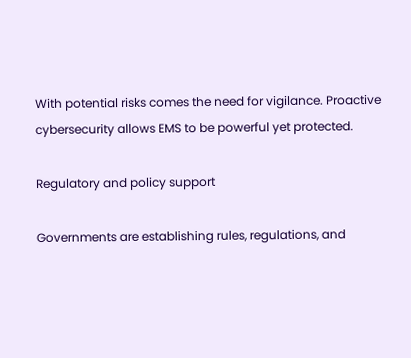With potential risks comes the need for vigilance. Proactive cybersecurity allows EMS to be powerful yet protected.

Regulatory and policy support

Governments are establishing rules, regulations, and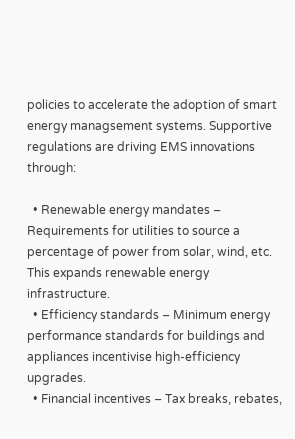policies to accelerate the adoption of smart energy managsement systems. Supportive regulations are driving EMS innovations through:

  • Renewable energy mandates – Requirements for utilities to source a percentage of power from solar, wind, etc. This expands renewable energy infrastructure.
  • Efficiency standards – Minimum energy performance standards for buildings and appliances incentivise high-efficiency upgrades.
  • Financial incentives – Tax breaks, rebates,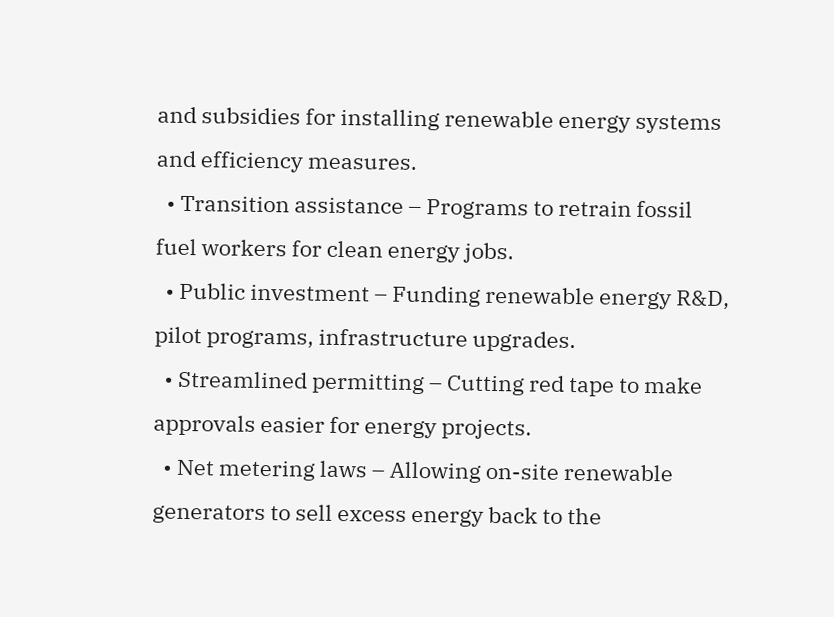and subsidies for installing renewable energy systems and efficiency measures.
  • Transition assistance – Programs to retrain fossil fuel workers for clean energy jobs.
  • Public investment – Funding renewable energy R&D, pilot programs, infrastructure upgrades.
  • Streamlined permitting – Cutting red tape to make approvals easier for energy projects.
  • Net metering laws – Allowing on-site renewable generators to sell excess energy back to the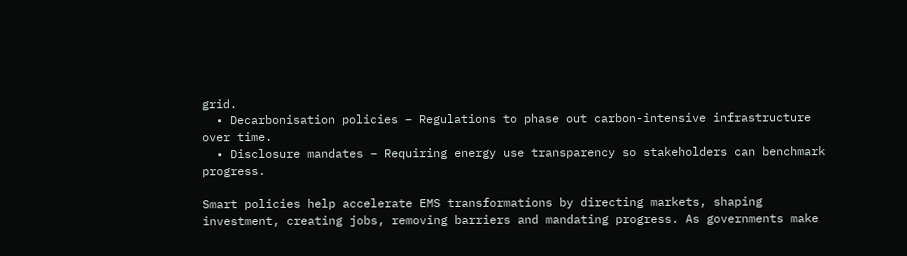grid.
  • Decarbonisation policies – Regulations to phase out carbon-intensive infrastructure over time.
  • Disclosure mandates – Requiring energy use transparency so stakeholders can benchmark progress.

Smart policies help accelerate EMS transformations by directing markets, shaping investment, creating jobs, removing barriers and mandating progress. As governments make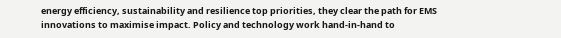energy efficiency, sustainability and resilience top priorities, they clear the path for EMS innovations to maximise impact. Policy and technology work hand-in-hand to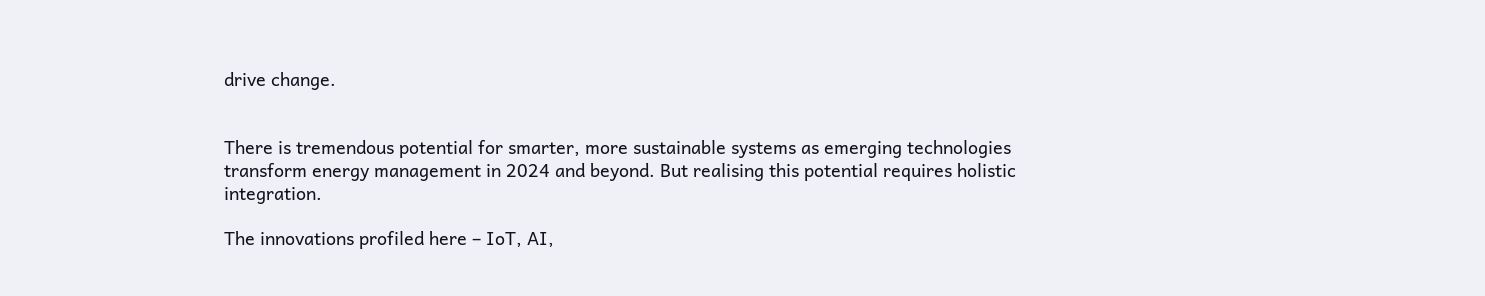drive change.


There is tremendous potential for smarter, more sustainable systems as emerging technologies transform energy management in 2024 and beyond. But realising this potential requires holistic integration.

The innovations profiled here – IoT, AI,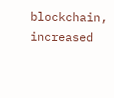blockchain, increased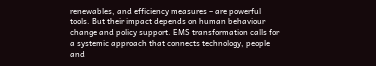renewables, and efficiency measures – are powerful tools. But their impact depends on human behaviour change and policy support. EMS transformation calls for a systemic approach that connects technology, people and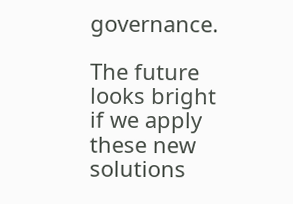governance.

The future looks bright if we apply these new solutions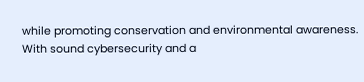while promoting conservation and environmental awareness. With sound cybersecurity and a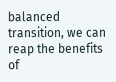balanced transition, we can reap the benefits of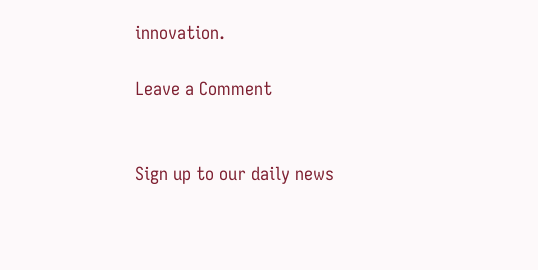innovation.

Leave a Comment


Sign up to our daily news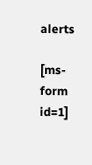alerts

[ms-form id=1]